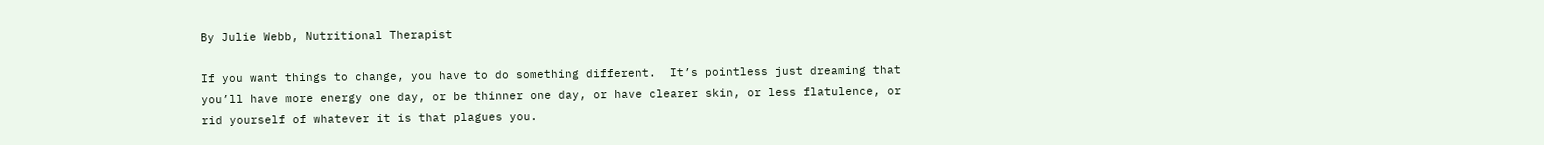By Julie Webb, Nutritional Therapist

If you want things to change, you have to do something different.  It’s pointless just dreaming that you’ll have more energy one day, or be thinner one day, or have clearer skin, or less flatulence, or rid yourself of whatever it is that plagues you.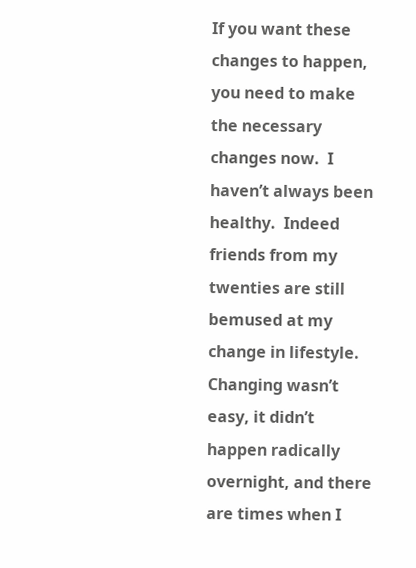If you want these changes to happen, you need to make the necessary changes now.  I haven’t always been healthy.  Indeed friends from my twenties are still bemused at my change in lifestyle.  Changing wasn’t easy, it didn’t happen radically overnight, and there are times when I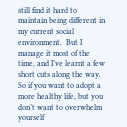still find it hard to maintain being different in my current social environment.  But I manage it most of the time, and I’ve learnt a few short cuts along the way.   So if you want to adopt a more healthy life, but you don’t want to overwhelm yourself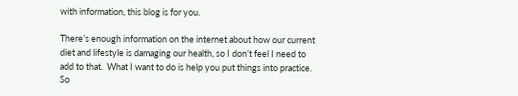with information, this blog is for you.

There’s enough information on the internet about how our current diet and lifestyle is damaging our health, so I don’t feel I need to add to that.  What I want to do is help you put things into practice. So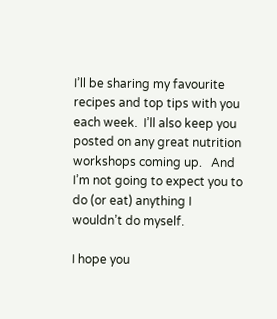I’ll be sharing my favourite recipes and top tips with you each week.  I’ll also keep you posted on any great nutrition workshops coming up.   And I’m not going to expect you to do (or eat) anything I wouldn’t do myself.

I hope you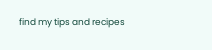find my tips and recipes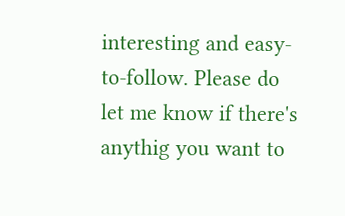interesting and easy-to-follow. Please do let me know if there's anythig you want to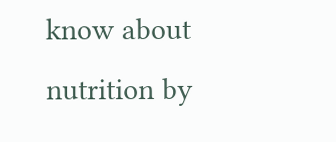know about nutrition by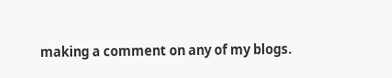making a comment on any of my blogs.